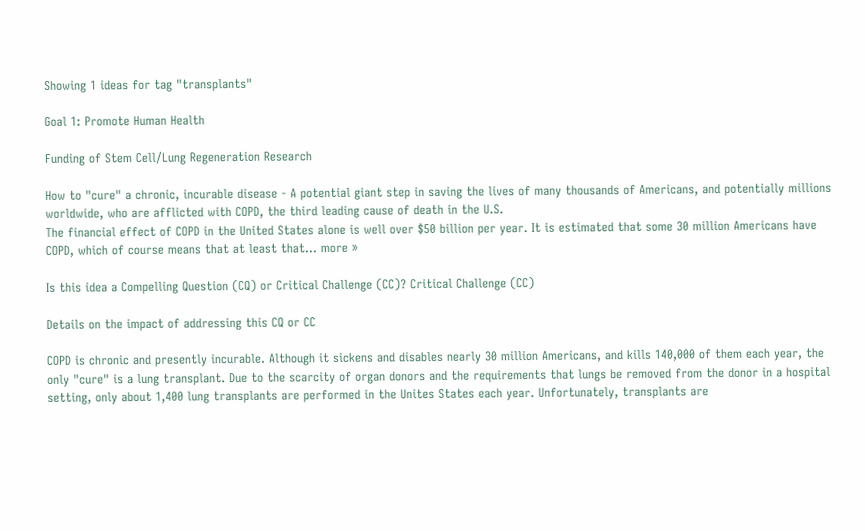Showing 1 ideas for tag "transplants"

Goal 1: Promote Human Health

Funding of Stem Cell/Lung Regeneration Research

How to "cure" a chronic, incurable disease - A potential giant step in saving the lives of many thousands of Americans, and potentially millions worldwide, who are afflicted with COPD, the third leading cause of death in the U.S.
The financial effect of COPD in the United States alone is well over $50 billion per year. It is estimated that some 30 million Americans have COPD, which of course means that at least that... more »

Is this idea a Compelling Question (CQ) or Critical Challenge (CC)? Critical Challenge (CC)

Details on the impact of addressing this CQ or CC

COPD is chronic and presently incurable. Although it sickens and disables nearly 30 million Americans, and kills 140,000 of them each year, the only "cure" is a lung transplant. Due to the scarcity of organ donors and the requirements that lungs be removed from the donor in a hospital setting, only about 1,400 lung transplants are performed in the Unites States each year. Unfortunately, transplants are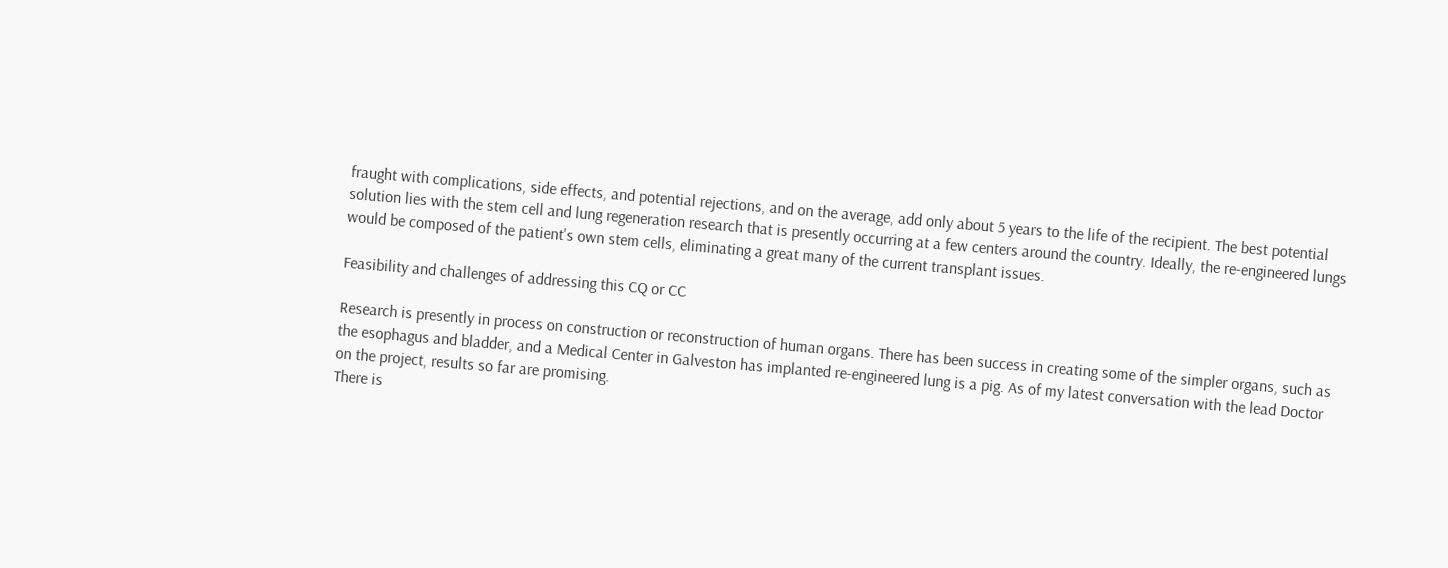fraught with complications, side effects, and potential rejections, and on the average, add only about 5 years to the life of the recipient. The best potential solution lies with the stem cell and lung regeneration research that is presently occurring at a few centers around the country. Ideally, the re-engineered lungs would be composed of the patient's own stem cells, eliminating a great many of the current transplant issues.

Feasibility and challenges of addressing this CQ or CC

Research is presently in process on construction or reconstruction of human organs. There has been success in creating some of the simpler organs, such as the esophagus and bladder, and a Medical Center in Galveston has implanted re-engineered lung is a pig. As of my latest conversation with the lead Doctor on the project, results so far are promising.
There is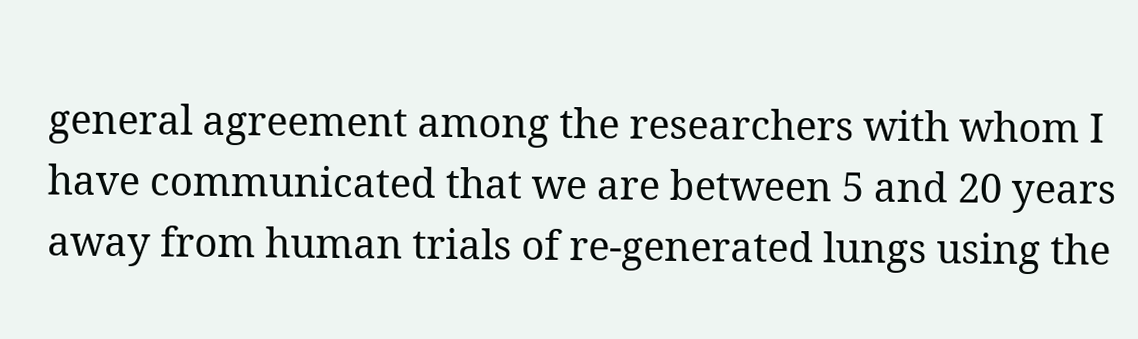general agreement among the researchers with whom I have communicated that we are between 5 and 20 years away from human trials of re-generated lungs using the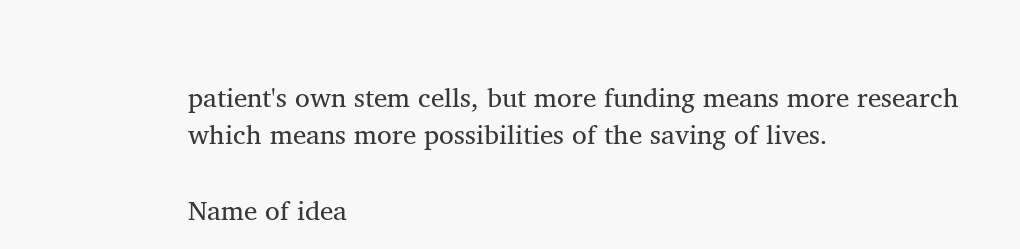patient's own stem cells, but more funding means more research which means more possibilities of the saving of lives.

Name of idea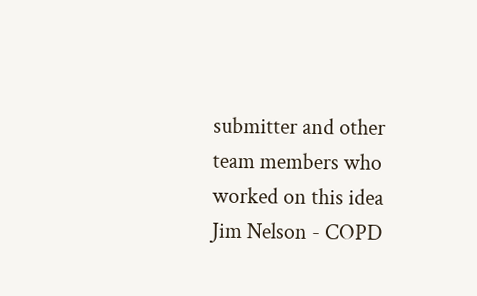submitter and other team members who worked on this idea Jim Nelson - COPD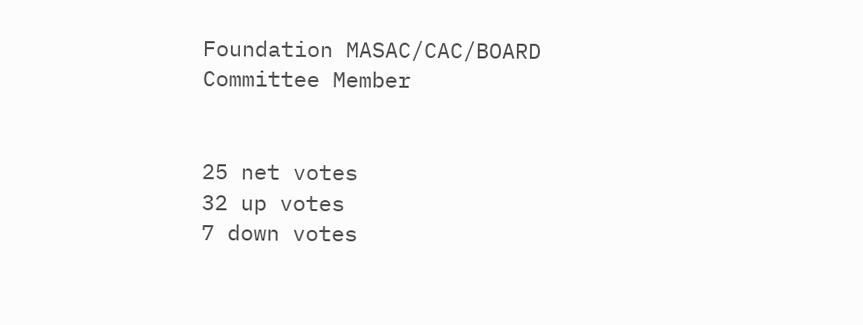Foundation MASAC/CAC/BOARD Committee Member


25 net votes
32 up votes
7 down votes